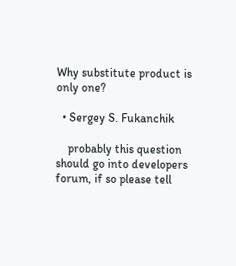Why substitute product is only one?

  • Sergey S. Fukanchik

    probably this question should go into developers forum, if so please tell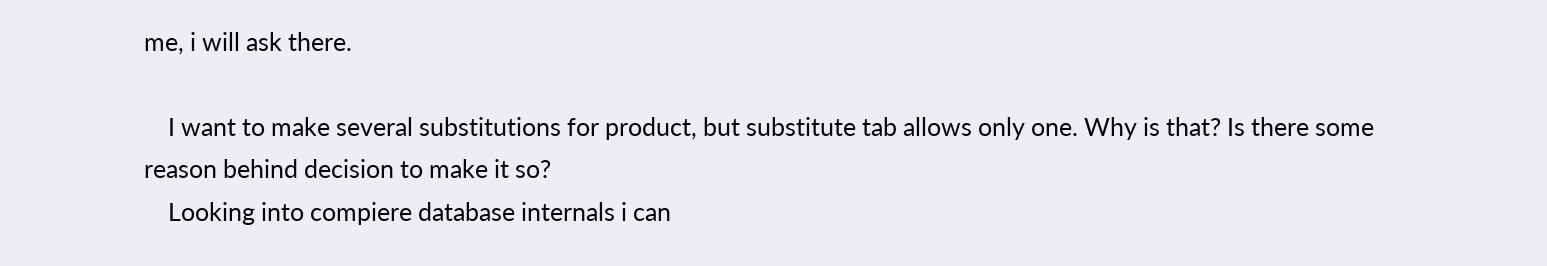me, i will ask there.

    I want to make several substitutions for product, but substitute tab allows only one. Why is that? Is there some reason behind decision to make it so?
    Looking into compiere database internals i can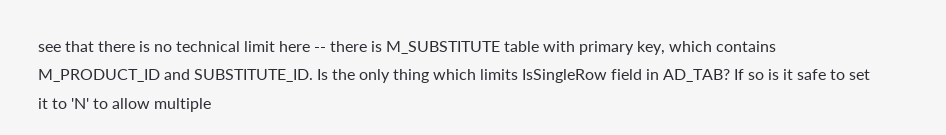see that there is no technical limit here -- there is M_SUBSTITUTE table with primary key, which contains M_PRODUCT_ID and SUBSTITUTE_ID. Is the only thing which limits IsSingleRow field in AD_TAB? If so is it safe to set it to 'N' to allow multiple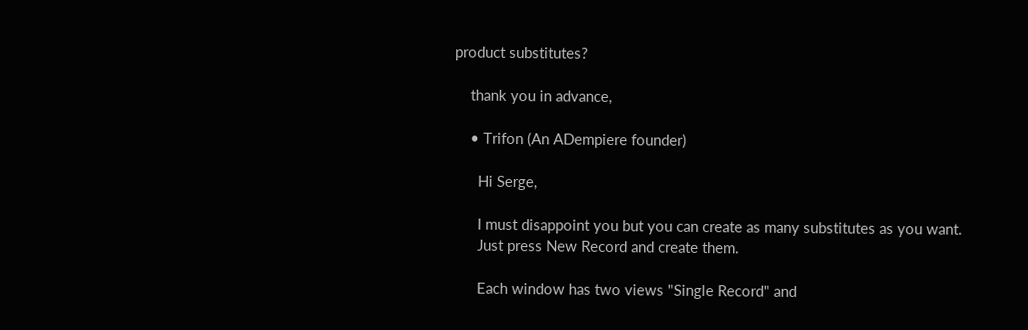product substitutes?

    thank you in advance,

    • Trifon (An ADempiere founder)

      Hi Serge,

      I must disappoint you but you can create as many substitutes as you want.
      Just press New Record and create them.

      Each window has two views "Single Record" and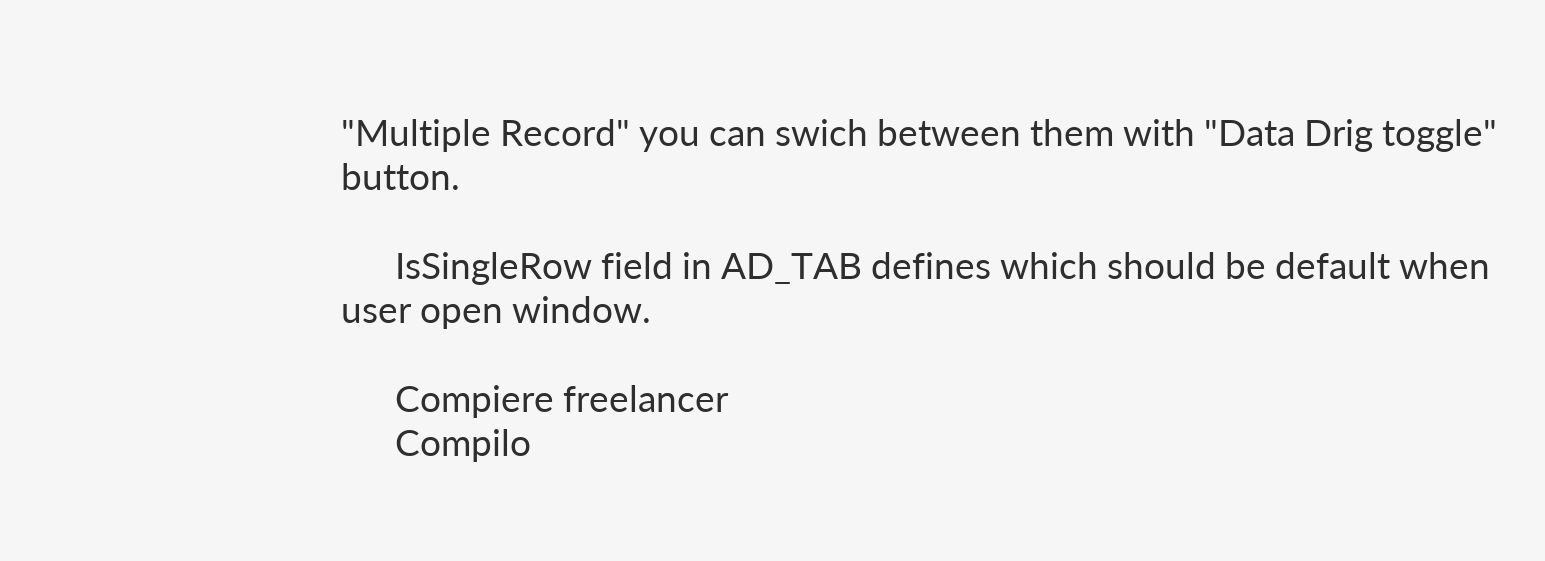"Multiple Record" you can swich between them with "Data Drig toggle" button.

      IsSingleRow field in AD_TAB defines which should be default when user open window.

      Compiere freelancer
      Compilo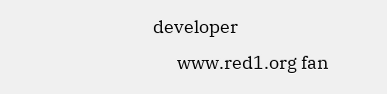developer
      www.red1.org fan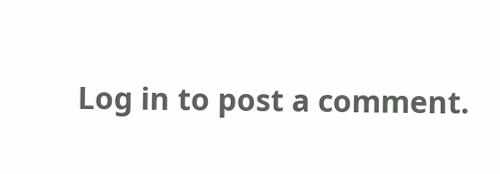Log in to post a comment.